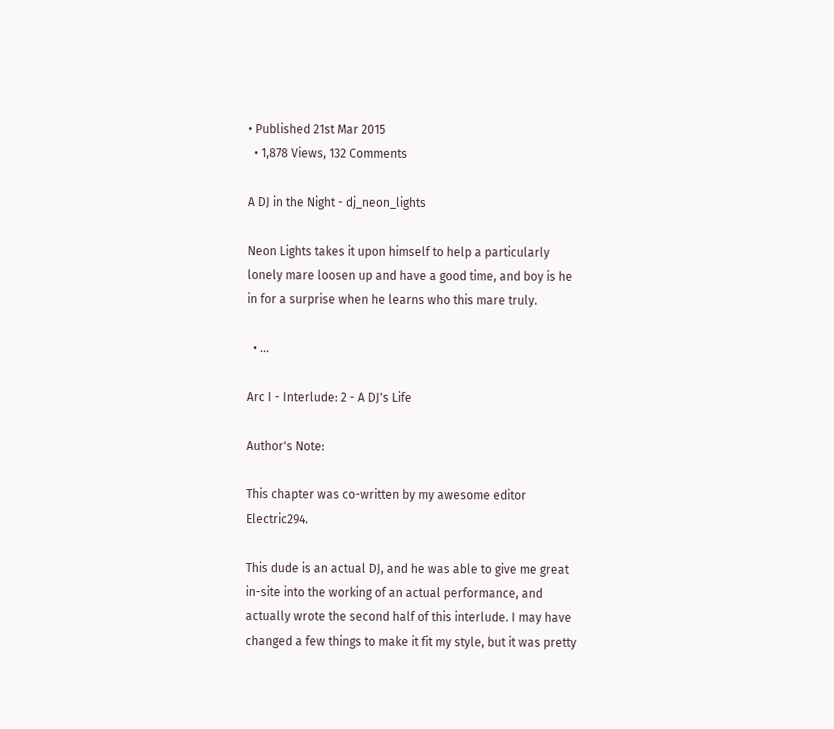• Published 21st Mar 2015
  • 1,878 Views, 132 Comments

A DJ in the Night - dj_neon_lights

Neon Lights takes it upon himself to help a particularly lonely mare loosen up and have a good time, and boy is he in for a surprise when he learns who this mare truly.

  • ...

Arc I - Interlude: 2 - A DJ's Life

Author's Note:

This chapter was co-written by my awesome editor Electric294.

This dude is an actual DJ, and he was able to give me great in-site into the working of an actual performance, and actually wrote the second half of this interlude. I may have changed a few things to make it fit my style, but it was pretty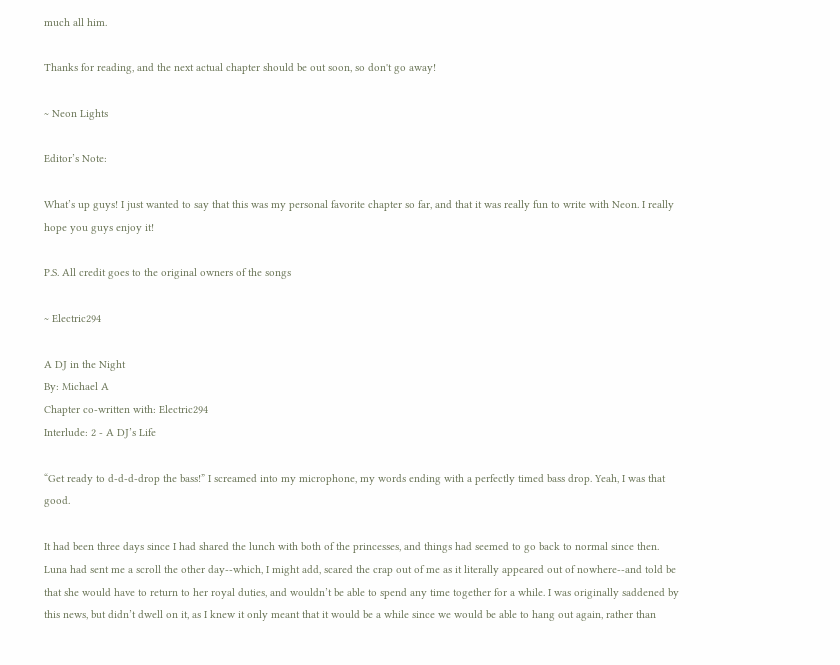much all him.

Thanks for reading, and the next actual chapter should be out soon, so don't go away!

~ Neon Lights

Editor’s Note:

What’s up guys! I just wanted to say that this was my personal favorite chapter so far, and that it was really fun to write with Neon. I really hope you guys enjoy it!

P.S. All credit goes to the original owners of the songs

~ Electric294

A DJ in the Night
By: Michael A
Chapter co-written with: Electric294
Interlude: 2 - A DJ’s Life

“Get ready to d-d-d-drop the bass!” I screamed into my microphone, my words ending with a perfectly timed bass drop. Yeah, I was that good.

It had been three days since I had shared the lunch with both of the princesses, and things had seemed to go back to normal since then. Luna had sent me a scroll the other day--which, I might add, scared the crap out of me as it literally appeared out of nowhere--and told be that she would have to return to her royal duties, and wouldn’t be able to spend any time together for a while. I was originally saddened by this news, but didn’t dwell on it, as I knew it only meant that it would be a while since we would be able to hang out again, rather than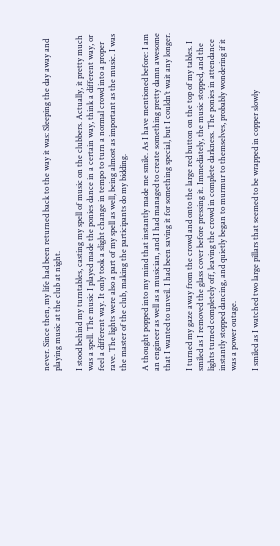never. Since then, my life had been returned back to the way it was: Sleeping the day away and playing music at the club at night.

I stood behind my turntables, casting my spell of music on the clubbers. Actually, it pretty much was a spell. The music I played made the ponies dance in a certain way, think a different way, or feel a different way. It only took a slight change in tempo to turn a normal crowd into a proper rave. The lights were also a part of my spell as well, being almost as important as the music. I was the master of the club, making the participants do my bidding.

A thought popped into my mind that instantly made me smile. As I have mentioned before: I am an engineer as well as a musician, and I had managed to create something pretty damn awesome that I wanted to unveil. I had been saving it for something special, but I couldn’t wait any longer.

I turned my gaze away from the crowd and onto the large red button on the top of my tables. I smiled as I removed the glass cover before pressing it. Immediately, the music stopped, and the lights turned completely off, leaving the crowd in complete darkness. The ponies in attendance instantly stopped dancing, and quietly began to murmur to themselves, probably wondering if it was a power outage.

I smiled as I watched two large pillars that seemed to be wrapped in copper slowly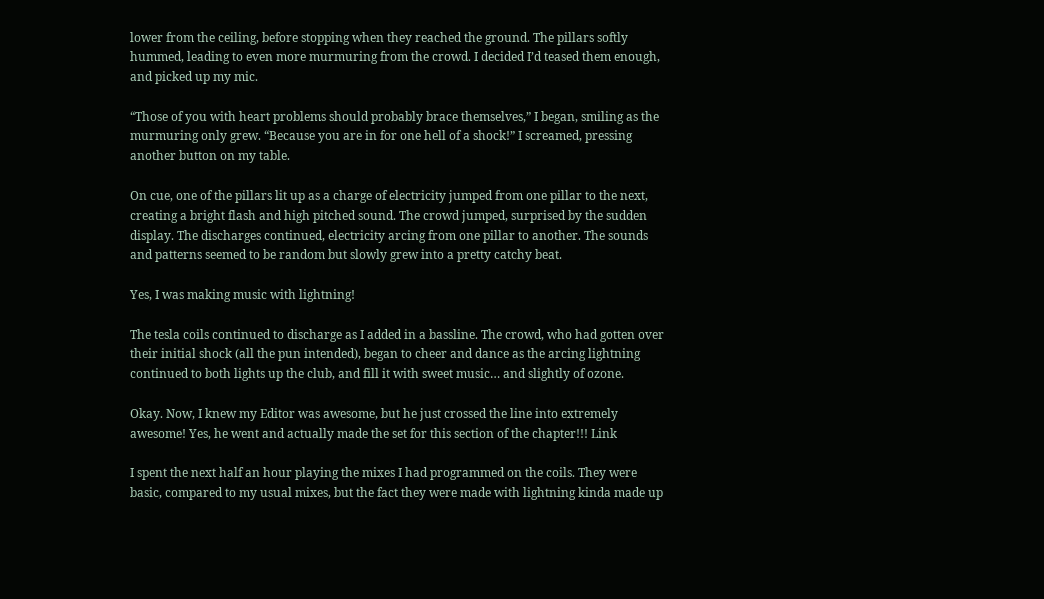lower from the ceiling, before stopping when they reached the ground. The pillars softly hummed, leading to even more murmuring from the crowd. I decided I’d teased them enough, and picked up my mic.

“Those of you with heart problems should probably brace themselves,” I began, smiling as the murmuring only grew. “Because you are in for one hell of a shock!” I screamed, pressing another button on my table.

On cue, one of the pillars lit up as a charge of electricity jumped from one pillar to the next, creating a bright flash and high pitched sound. The crowd jumped, surprised by the sudden display. The discharges continued, electricity arcing from one pillar to another. The sounds and patterns seemed to be random but slowly grew into a pretty catchy beat.

Yes, I was making music with lightning!

The tesla coils continued to discharge as I added in a bassline. The crowd, who had gotten over their initial shock (all the pun intended), began to cheer and dance as the arcing lightning continued to both lights up the club, and fill it with sweet music… and slightly of ozone.

Okay. Now, I knew my Editor was awesome, but he just crossed the line into extremely awesome! Yes, he went and actually made the set for this section of the chapter!!! Link

I spent the next half an hour playing the mixes I had programmed on the coils. They were basic, compared to my usual mixes, but the fact they were made with lightning kinda made up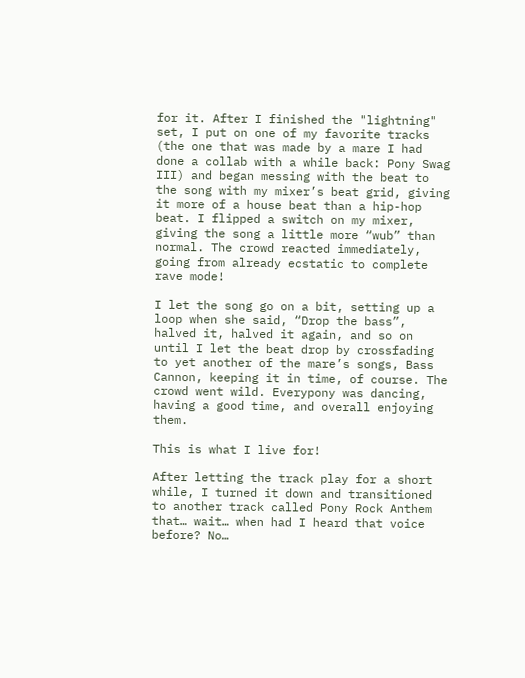for it. After I finished the "lightning" set, I put on one of my favorite tracks (the one that was made by a mare I had done a collab with a while back: Pony Swag III) and began messing with the beat to the song with my mixer’s beat grid, giving it more of a house beat than a hip-hop beat. I flipped a switch on my mixer, giving the song a little more “wub” than normal. The crowd reacted immediately, going from already ecstatic to complete rave mode!

I let the song go on a bit, setting up a loop when she said, “Drop the bass”, halved it, halved it again, and so on until I let the beat drop by crossfading to yet another of the mare’s songs, Bass Cannon, keeping it in time, of course. The crowd went wild. Everypony was dancing, having a good time, and overall enjoying them.

This is what I live for!

After letting the track play for a short while, I turned it down and transitioned to another track called Pony Rock Anthem that… wait… when had I heard that voice before? No…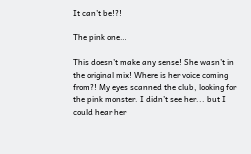It can’t be!?!

The pink one…

This doesn’t make any sense! She wasn’t in the original mix! Where is her voice coming from?! My eyes scanned the club, looking for the pink monster. I didn’t see her... but I could hear her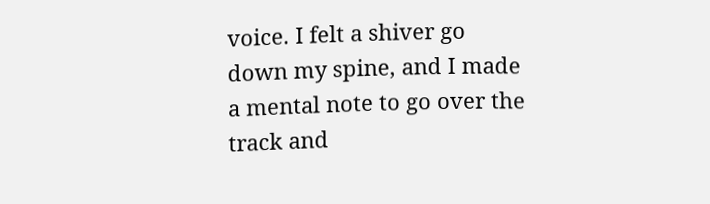voice. I felt a shiver go down my spine, and I made a mental note to go over the track and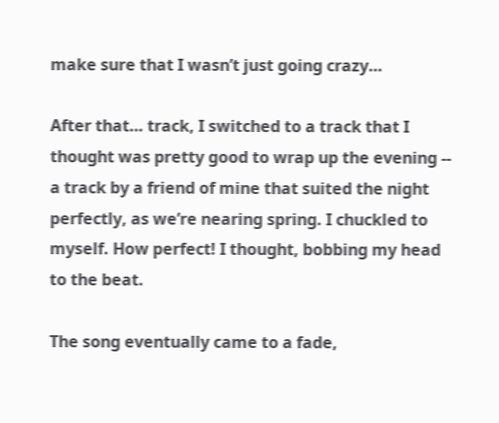make sure that I wasn’t just going crazy…

After that… track, I switched to a track that I thought was pretty good to wrap up the evening -- a track by a friend of mine that suited the night perfectly, as we’re nearing spring. I chuckled to myself. How perfect! I thought, bobbing my head to the beat.

The song eventually came to a fade,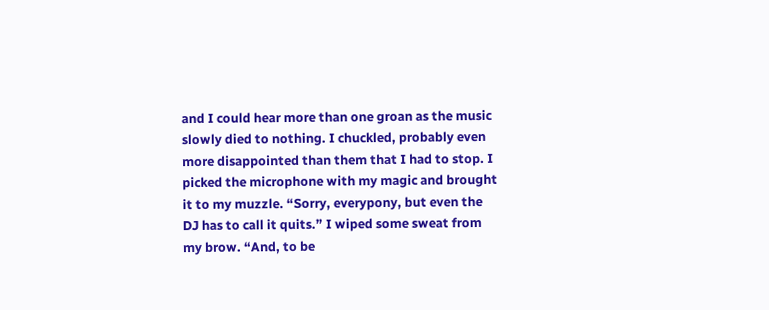and I could hear more than one groan as the music slowly died to nothing. I chuckled, probably even more disappointed than them that I had to stop. I picked the microphone with my magic and brought it to my muzzle. “Sorry, everypony, but even the DJ has to call it quits.” I wiped some sweat from my brow. “And, to be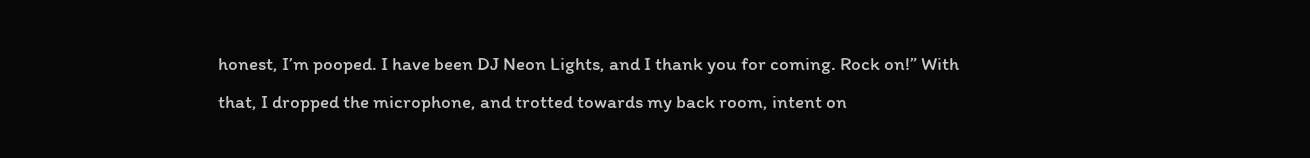honest, I’m pooped. I have been DJ Neon Lights, and I thank you for coming. Rock on!” With that, I dropped the microphone, and trotted towards my back room, intent on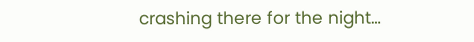crashing there for the night…